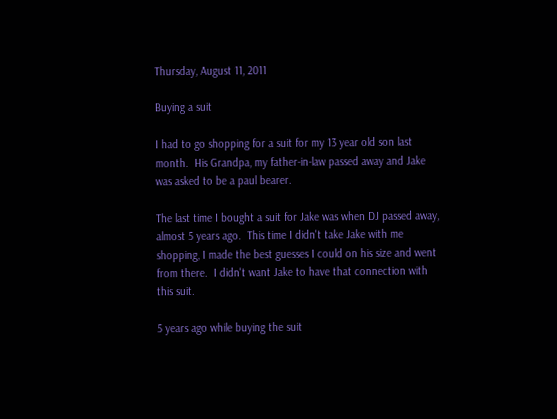Thursday, August 11, 2011

Buying a suit

I had to go shopping for a suit for my 13 year old son last month.  His Grandpa, my father-in-law passed away and Jake was asked to be a paul bearer.

The last time I bought a suit for Jake was when DJ passed away, almost 5 years ago.  This time I didn't take Jake with me shopping, I made the best guesses I could on his size and went from there.  I didn't want Jake to have that connection with this suit.

5 years ago while buying the suit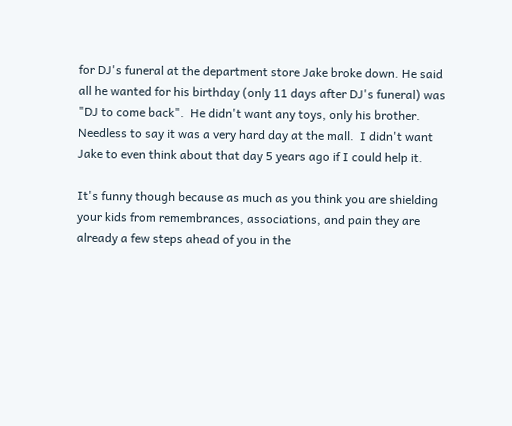for DJ's funeral at the department store Jake broke down. He said all he wanted for his birthday (only 11 days after DJ's funeral) was "DJ to come back".  He didn't want any toys, only his brother.  Needless to say it was a very hard day at the mall.  I didn't want Jake to even think about that day 5 years ago if I could help it.

It's funny though because as much as you think you are shielding your kids from remembrances, associations, and pain they are already a few steps ahead of you in the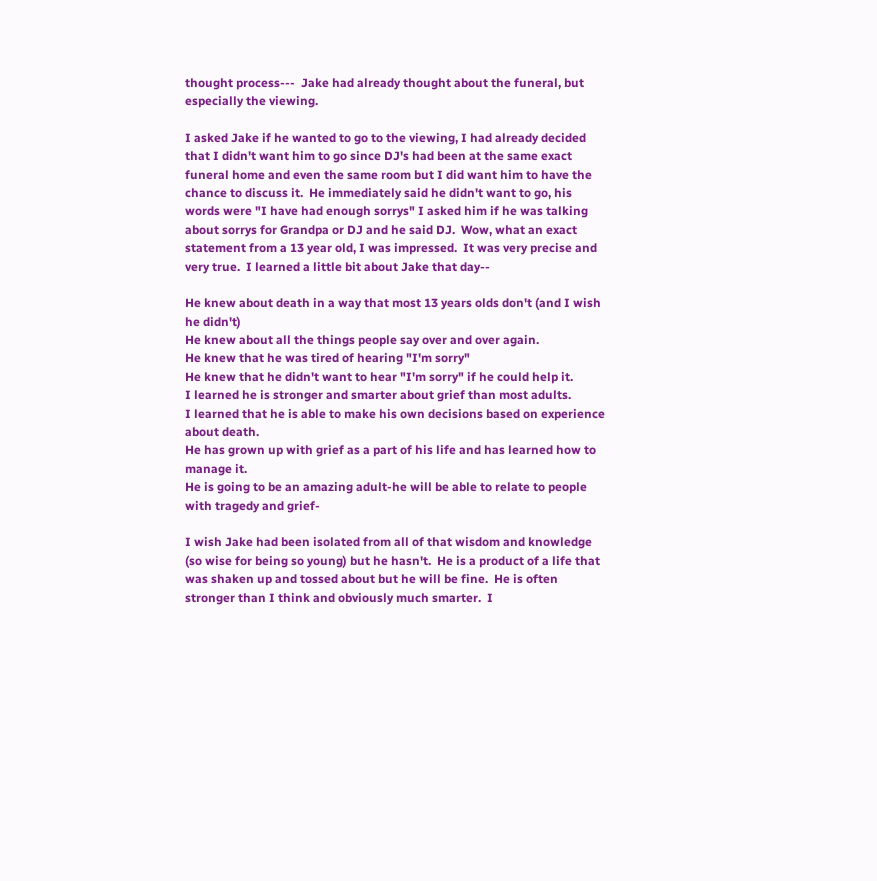thought process---  Jake had already thought about the funeral, but especially the viewing.

I asked Jake if he wanted to go to the viewing, I had already decided that I didn't want him to go since DJ's had been at the same exact funeral home and even the same room but I did want him to have the chance to discuss it.  He immediately said he didn't want to go, his words were "I have had enough sorrys" I asked him if he was talking about sorrys for Grandpa or DJ and he said DJ.  Wow, what an exact statement from a 13 year old, I was impressed.  It was very precise and very true.  I learned a little bit about Jake that day--

He knew about death in a way that most 13 years olds don't (and I wish he didn't)
He knew about all the things people say over and over again.
He knew that he was tired of hearing "I'm sorry"
He knew that he didn't want to hear "I'm sorry" if he could help it.
I learned he is stronger and smarter about grief than most adults.
I learned that he is able to make his own decisions based on experience about death.
He has grown up with grief as a part of his life and has learned how to manage it.
He is going to be an amazing adult-he will be able to relate to people with tragedy and grief-

I wish Jake had been isolated from all of that wisdom and knowledge (so wise for being so young) but he hasn't.  He is a product of a life that was shaken up and tossed about but he will be fine.  He is often stronger than I think and obviously much smarter.  I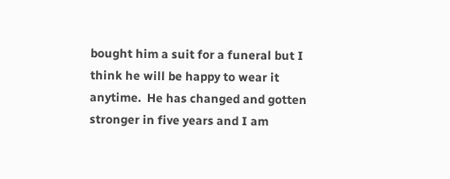bought him a suit for a funeral but I think he will be happy to wear it anytime.  He has changed and gotten stronger in five years and I am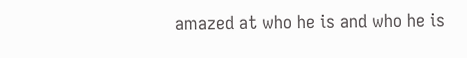amazed at who he is and who he is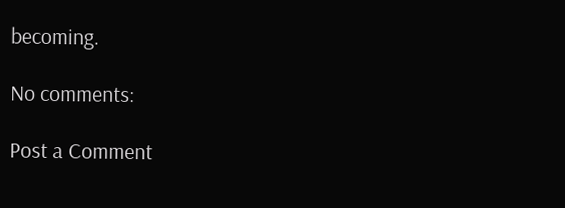becoming.

No comments:

Post a Comment